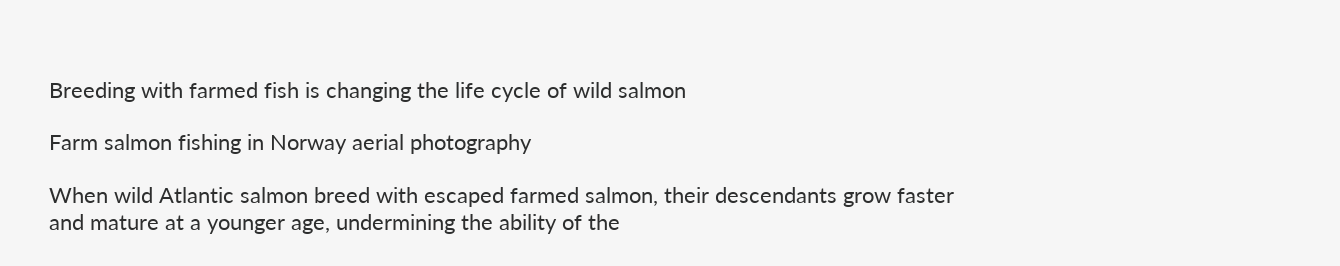Breeding with farmed fish is changing the life cycle of wild salmon

Farm salmon fishing in Norway aerial photography

When wild Atlantic salmon breed with escaped farmed salmon, their descendants grow faster and mature at a younger age, undermining the ability of the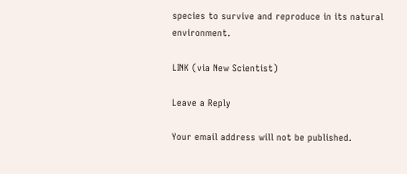species to survive and reproduce in its natural environment.

LINK (via New Scientist)

Leave a Reply

Your email address will not be published.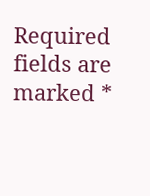Required fields are marked *